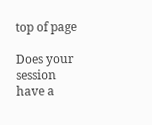top of page

Does your session have a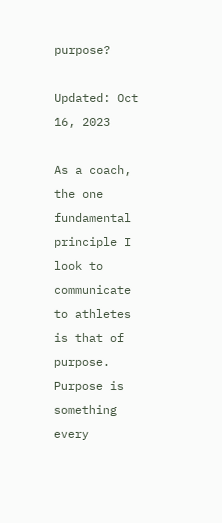purpose?

Updated: Oct 16, 2023

As a coach, the one fundamental principle I look to communicate to athletes is that of purpose. Purpose is something every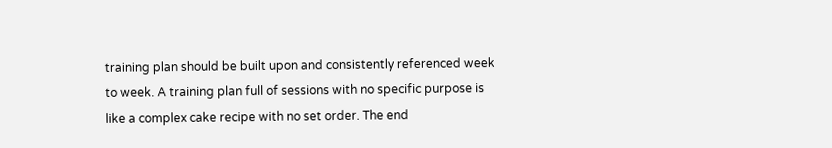training plan should be built upon and consistently referenced week to week. A training plan full of sessions with no specific purpose is like a complex cake recipe with no set order. The end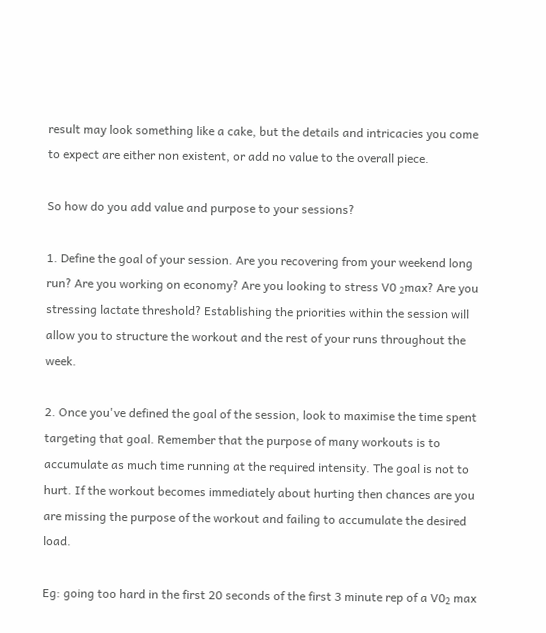result may look something like a cake, but the details and intricacies you come to expect are either non existent, or add no value to the overall piece.

So how do you add value and purpose to your sessions?

1. Define the goal of your session. Are you recovering from your weekend long run? Are you working on economy? Are you looking to stress V0 ₂max? Are you stressing lactate threshold? Establishing the priorities within the session will allow you to structure the workout and the rest of your runs throughout the week.

2. Once you've defined the goal of the session, look to maximise the time spent targeting that goal. Remember that the purpose of many workouts is to accumulate as much time running at the required intensity. The goal is not to hurt. If the workout becomes immediately about hurting then chances are you are missing the purpose of the workout and failing to accumulate the desired load.

Eg: going too hard in the first 20 seconds of the first 3 minute rep of a V0₂ max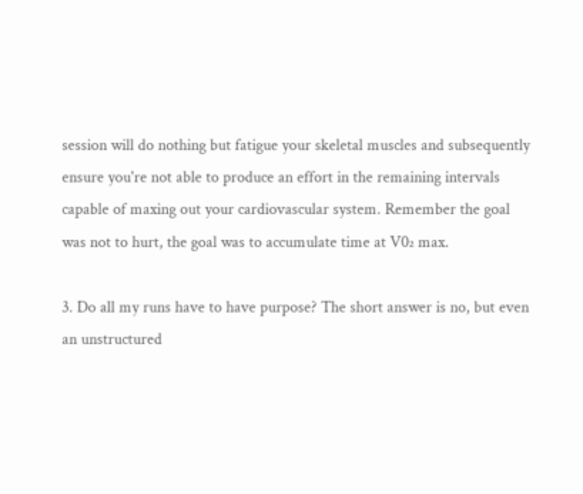session will do nothing but fatigue your skeletal muscles and subsequently ensure you're not able to produce an effort in the remaining intervals capable of maxing out your cardiovascular system. Remember the goal was not to hurt, the goal was to accumulate time at V0₂ max.

3. Do all my runs have to have purpose? The short answer is no, but even an unstructured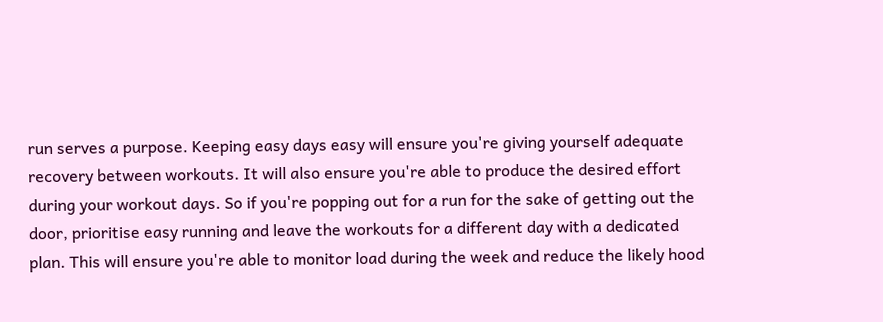run serves a purpose. Keeping easy days easy will ensure you're giving yourself adequate recovery between workouts. It will also ensure you're able to produce the desired effort during your workout days. So if you're popping out for a run for the sake of getting out the door, prioritise easy running and leave the workouts for a different day with a dedicated plan. This will ensure you're able to monitor load during the week and reduce the likely hood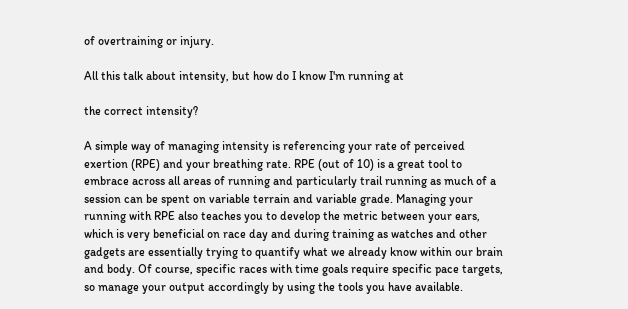of overtraining or injury.

All this talk about intensity, but how do I know I'm running at

the correct intensity?

A simple way of managing intensity is referencing your rate of perceived exertion (RPE) and your breathing rate. RPE (out of 10) is a great tool to embrace across all areas of running and particularly trail running as much of a session can be spent on variable terrain and variable grade. Managing your running with RPE also teaches you to develop the metric between your ears, which is very beneficial on race day and during training as watches and other gadgets are essentially trying to quantify what we already know within our brain and body. Of course, specific races with time goals require specific pace targets, so manage your output accordingly by using the tools you have available.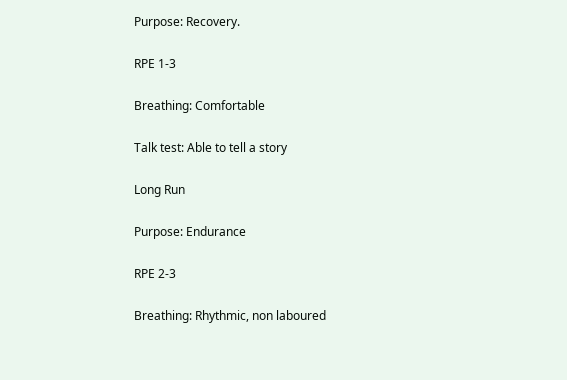Purpose: Recovery.

RPE 1-3

Breathing: Comfortable

Talk test: Able to tell a story

Long Run

Purpose: Endurance

RPE 2-3

Breathing: Rhythmic, non laboured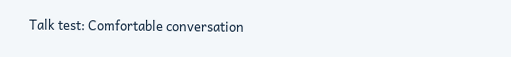Talk test: Comfortable conversation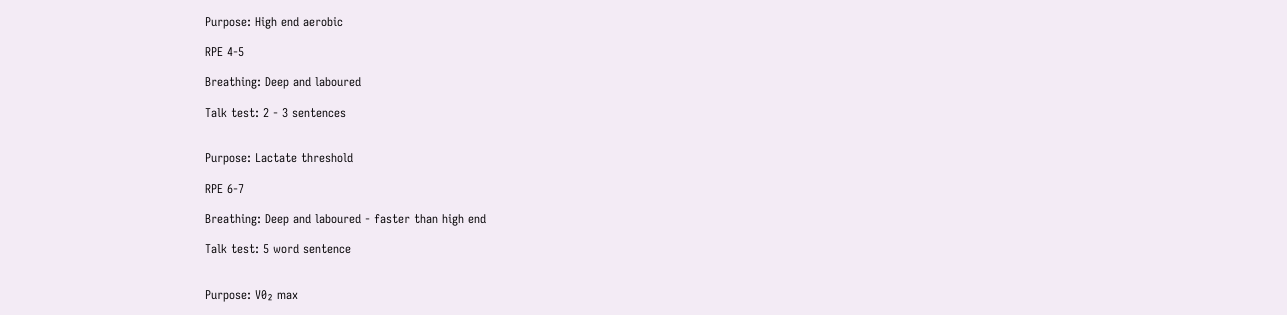Purpose: High end aerobic

RPE 4-5

Breathing: Deep and laboured

Talk test: 2 - 3 sentences


Purpose: Lactate threshold

RPE 6-7

Breathing: Deep and laboured - faster than high end

Talk test: 5 word sentence


Purpose: V0₂ max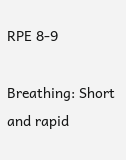RPE 8-9

Breathing: Short and rapid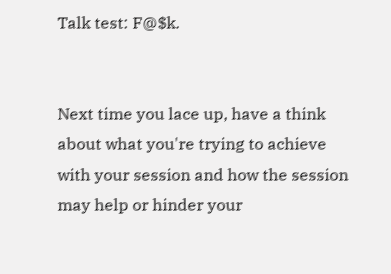Talk test: F@$k.


Next time you lace up, have a think about what you're trying to achieve with your session and how the session may help or hinder your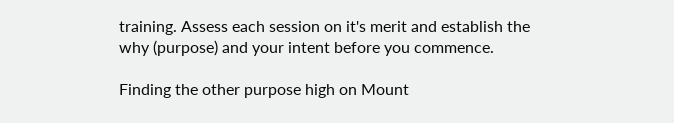training. Assess each session on it's merit and establish the why (purpose) and your intent before you commence.

Finding the other purpose high on Mount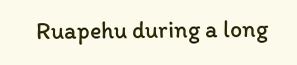Ruapehu during a long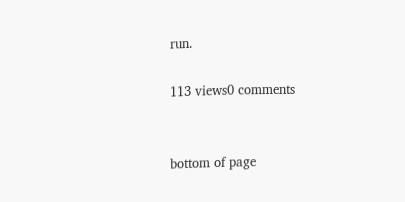run.

113 views0 comments


bottom of page